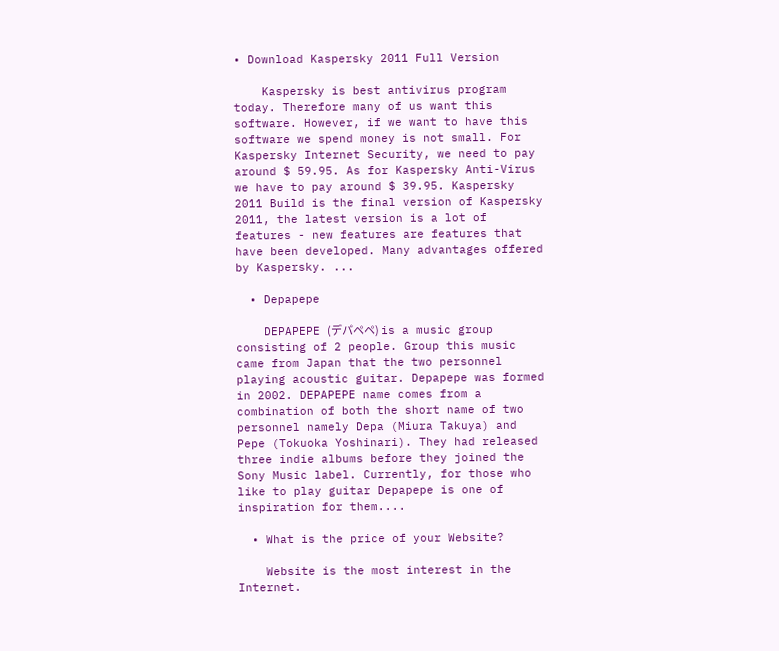• Download Kaspersky 2011 Full Version

    Kaspersky is best antivirus program today. Therefore many of us want this software. However, if we want to have this software we spend money is not small. For Kaspersky Internet Security, we need to pay around $ 59.95. As for Kaspersky Anti-Virus we have to pay around $ 39.95. Kaspersky 2011 Build is the final version of Kaspersky 2011, the latest version is a lot of features - new features are features that have been developed. Many advantages offered by Kaspersky. ...

  • Depapepe

    DEPAPEPE (デパペペ) is a music group consisting of 2 people. Group this music came from Japan that the two personnel playing acoustic guitar. Depapepe was formed in 2002. DEPAPEPE name comes from a combination of both the short name of two personnel namely Depa (Miura Takuya) and Pepe (Tokuoka Yoshinari). They had released three indie albums before they joined the Sony Music label. Currently, for those who like to play guitar Depapepe is one of inspiration for them....

  • What is the price of your Website?

    Website is the most interest in the Internet.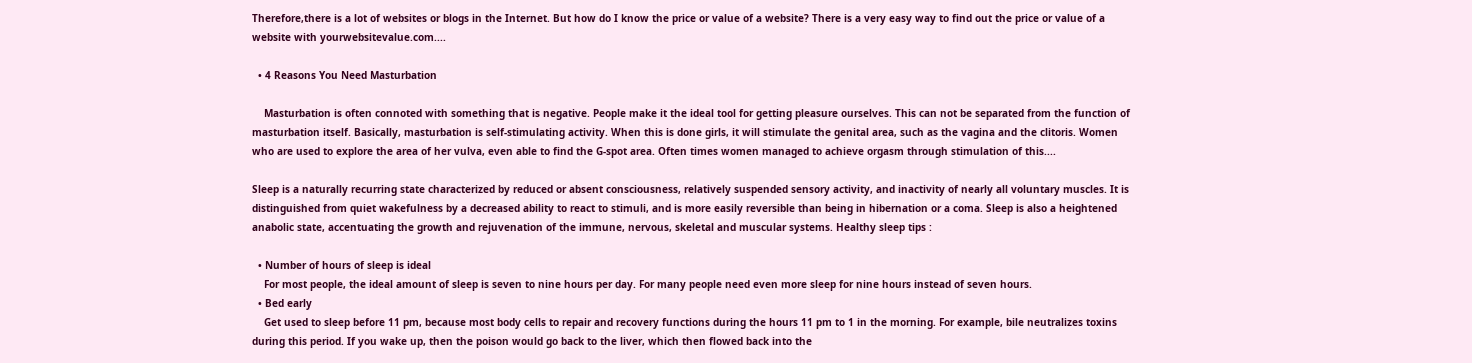Therefore,there is a lot of websites or blogs in the Internet. But how do I know the price or value of a website? There is a very easy way to find out the price or value of a website with yourwebsitevalue.com....

  • 4 Reasons You Need Masturbation

    Masturbation is often connoted with something that is negative. People make it the ideal tool for getting pleasure ourselves. This can not be separated from the function of masturbation itself. Basically, masturbation is self-stimulating activity. When this is done girls, it will stimulate the genital area, such as the vagina and the clitoris. Women who are used to explore the area of her vulva, even able to find the G-spot area. Often times women managed to achieve orgasm through stimulation of this....

Sleep is a naturally recurring state characterized by reduced or absent consciousness, relatively suspended sensory activity, and inactivity of nearly all voluntary muscles. It is distinguished from quiet wakefulness by a decreased ability to react to stimuli, and is more easily reversible than being in hibernation or a coma. Sleep is also a heightened anabolic state, accentuating the growth and rejuvenation of the immune, nervous, skeletal and muscular systems. Healthy sleep tips :

  • Number of hours of sleep is ideal
    For most people, the ideal amount of sleep is seven to nine hours per day. For many people need even more sleep for nine hours instead of seven hours.
  • Bed early
    Get used to sleep before 11 pm, because most body cells to repair and recovery functions during the hours 11 pm to 1 in the morning. For example, bile neutralizes toxins during this period. If you wake up, then the poison would go back to the liver, which then flowed back into the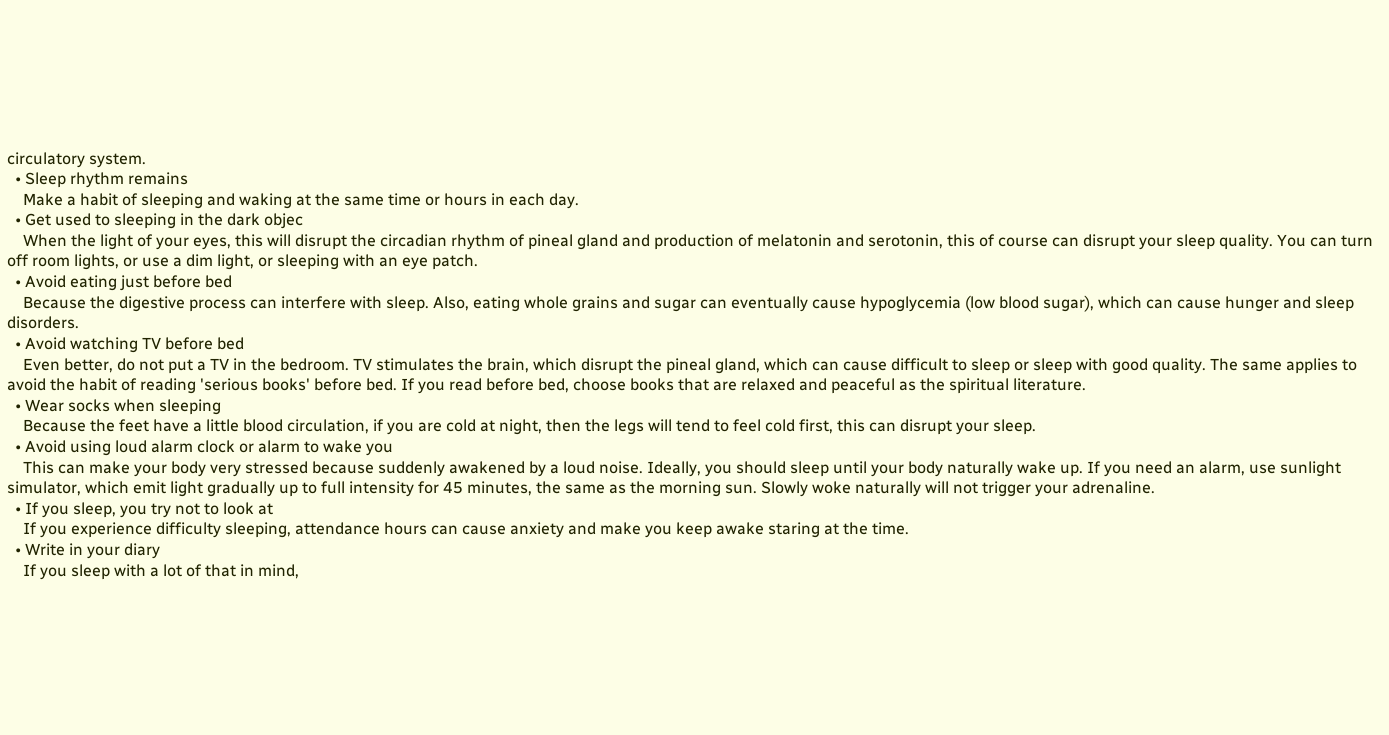circulatory system.
  • Sleep rhythm remains
    Make a habit of sleeping and waking at the same time or hours in each day.
  • Get used to sleeping in the dark objec
    When the light of your eyes, this will disrupt the circadian rhythm of pineal gland and production of melatonin and serotonin, this of course can disrupt your sleep quality. You can turn off room lights, or use a dim light, or sleeping with an eye patch.
  • Avoid eating just before bed
    Because the digestive process can interfere with sleep. Also, eating whole grains and sugar can eventually cause hypoglycemia (low blood sugar), which can cause hunger and sleep disorders.
  • Avoid watching TV before bed
    Even better, do not put a TV in the bedroom. TV stimulates the brain, which disrupt the pineal gland, which can cause difficult to sleep or sleep with good quality. The same applies to avoid the habit of reading 'serious books' before bed. If you read before bed, choose books that are relaxed and peaceful as the spiritual literature.
  • Wear socks when sleeping
    Because the feet have a little blood circulation, if you are cold at night, then the legs will tend to feel cold first, this can disrupt your sleep.
  • Avoid using loud alarm clock or alarm to wake you
    This can make your body very stressed because suddenly awakened by a loud noise. Ideally, you should sleep until your body naturally wake up. If you need an alarm, use sunlight simulator, which emit light gradually up to full intensity for 45 minutes, the same as the morning sun. Slowly woke naturally will not trigger your adrenaline.
  • If you sleep, you try not to look at
    If you experience difficulty sleeping, attendance hours can cause anxiety and make you keep awake staring at the time.
  • Write in your diary
    If you sleep with a lot of that in mind,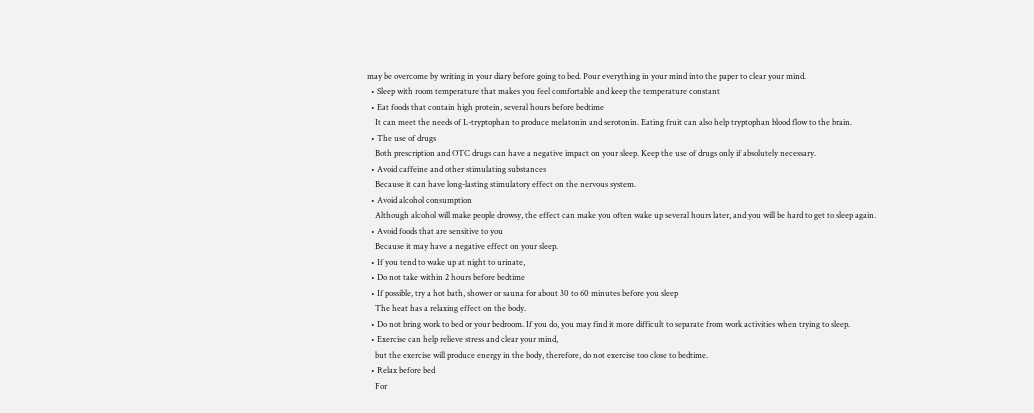may be overcome by writing in your diary before going to bed. Pour everything in your mind into the paper to clear your mind.
  • Sleep with room temperature that makes you feel comfortable and keep the temperature constant
  • Eat foods that contain high protein, several hours before bedtime
    It can meet the needs of L-tryptophan to produce melatonin and serotonin. Eating fruit can also help tryptophan blood flow to the brain.
  • The use of drugs
    Both prescription and OTC drugs can have a negative impact on your sleep. Keep the use of drugs only if absolutely necessary.
  • Avoid caffeine and other stimulating substances
    Because it can have long-lasting stimulatory effect on the nervous system.
  • Avoid alcohol consumption
    Although alcohol will make people drowsy, the effect can make you often wake up several hours later, and you will be hard to get to sleep again.
  • Avoid foods that are sensitive to you
    Because it may have a negative effect on your sleep.
  • If you tend to wake up at night to urinate,
  • Do not take within 2 hours before bedtime
  • If possible, try a hot bath, shower or sauna for about 30 to 60 minutes before you sleep
    The heat has a relaxing effect on the body.
  • Do not bring work to bed or your bedroom. If you do, you may find it more difficult to separate from work activities when trying to sleep.
  • Exercise can help relieve stress and clear your mind,
    but the exercise will produce energy in the body, therefore, do not exercise too close to bedtime.
  • Relax before bed
    For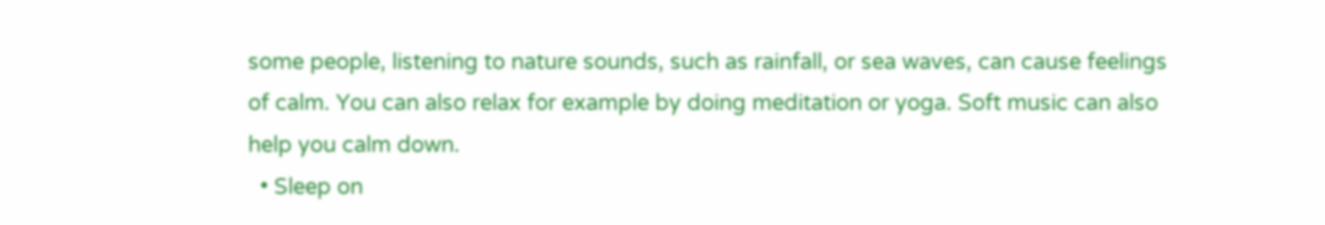some people, listening to nature sounds, such as rainfall, or sea waves, can cause feelings of calm. You can also relax for example by doing meditation or yoga. Soft music can also help you calm down.
  • Sleep on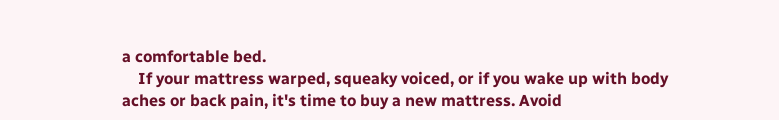a comfortable bed.
    If your mattress warped, squeaky voiced, or if you wake up with body aches or back pain, it's time to buy a new mattress. Avoid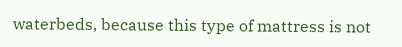waterbeds, because this type of mattress is not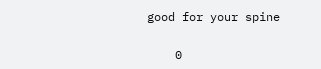good for your spine

    0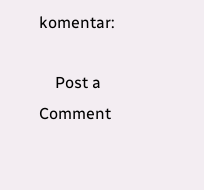komentar:

    Post a Comment